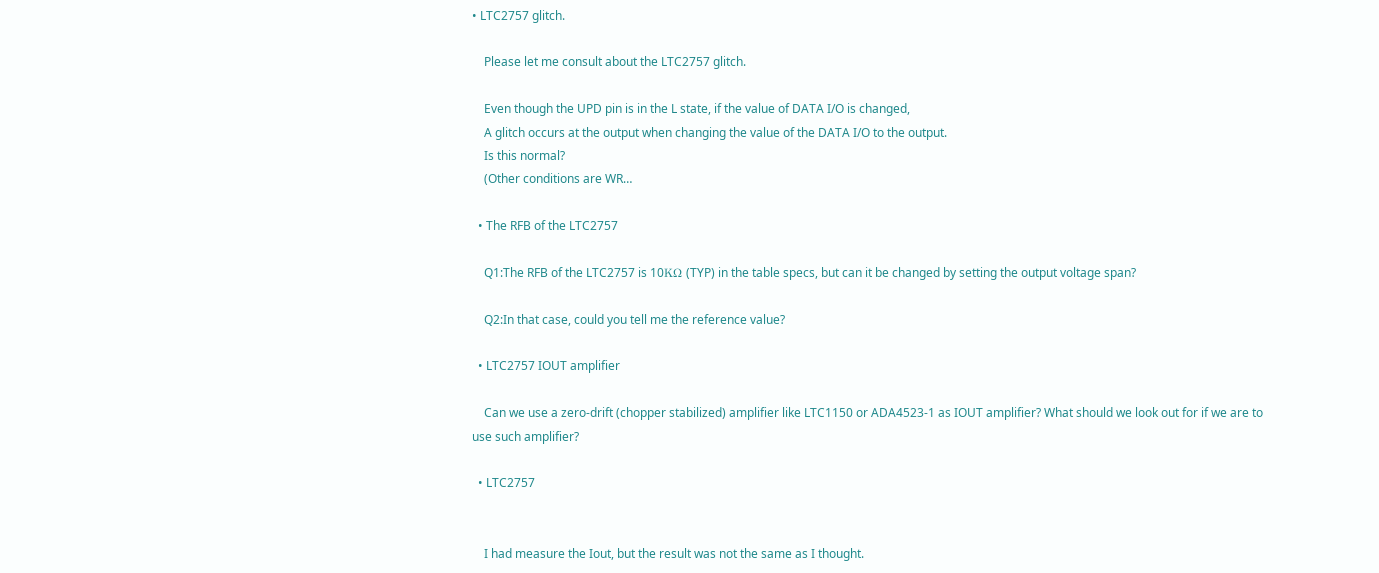• LTC2757 glitch.

    Please let me consult about the LTC2757 glitch.

    Even though the UPD pin is in the L state, if the value of DATA I/O is changed,
    A glitch occurs at the output when changing the value of the DATA I/O to the output.
    Is this normal?
    (Other conditions are WR…

  • The RFB of the LTC2757

    Q1:The RFB of the LTC2757 is 10KΩ (TYP) in the table specs, but can it be changed by setting the output voltage span?

    Q2:In that case, could you tell me the reference value?

  • LTC2757 IOUT amplifier

    Can we use a zero-drift (chopper stabilized) amplifier like LTC1150 or ADA4523-1 as IOUT amplifier? What should we look out for if we are to use such amplifier?

  • LTC2757


    I had measure the Iout, but the result was not the same as I thought.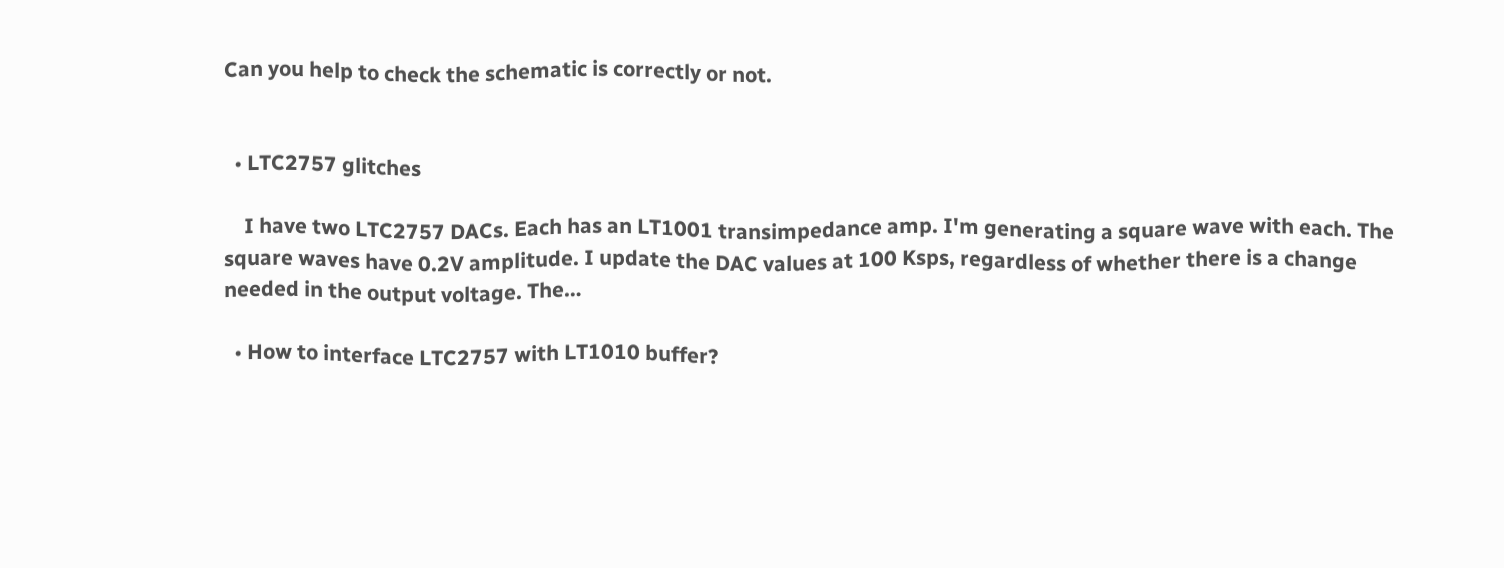Can you help to check the schematic is correctly or not.


  • LTC2757 glitches

    I have two LTC2757 DACs. Each has an LT1001 transimpedance amp. I'm generating a square wave with each. The square waves have 0.2V amplitude. I update the DAC values at 100 Ksps, regardless of whether there is a change needed in the output voltage. The…

  • How to interface LTC2757 with LT1010 buffer?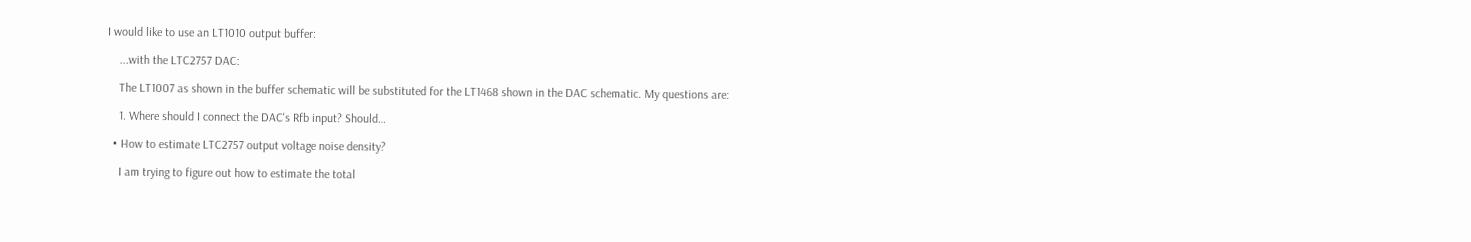I would like to use an LT1010 output buffer:

    ...with the LTC2757 DAC:

    The LT1007 as shown in the buffer schematic will be substituted for the LT1468 shown in the DAC schematic. My questions are:

    1. Where should I connect the DAC's Rfb input? Should…

  • How to estimate LTC2757 output voltage noise density?

    I am trying to figure out how to estimate the total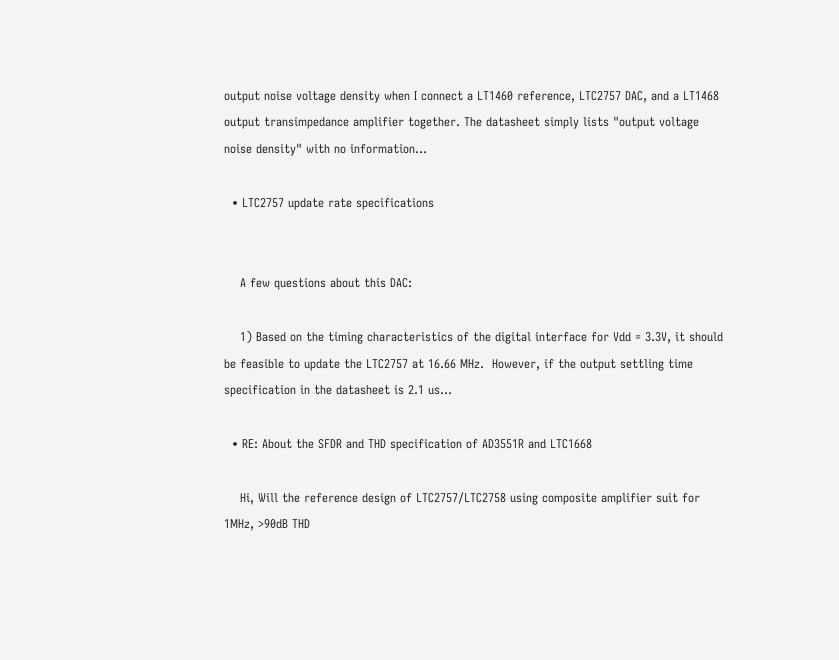output noise voltage density when I connect a LT1460 reference, LTC2757 DAC, and a LT1468 output transimpedance amplifier together. The datasheet simply lists "output voltage noise density" with no information…

  • LTC2757 update rate specifications


    A few questions about this DAC:

    1) Based on the timing characteristics of the digital interface for Vdd = 3.3V, it should be feasible to update the LTC2757 at 16.66 MHz.  However, if the output settling time specification in the datasheet is 2.1 us…

  • RE: About the SFDR and THD specification of AD3551R and LTC1668

    Hi, Will the reference design of LTC2757/LTC2758 using composite amplifier suit for 1MHz, >90dB THD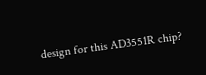design for this AD3551R chip?